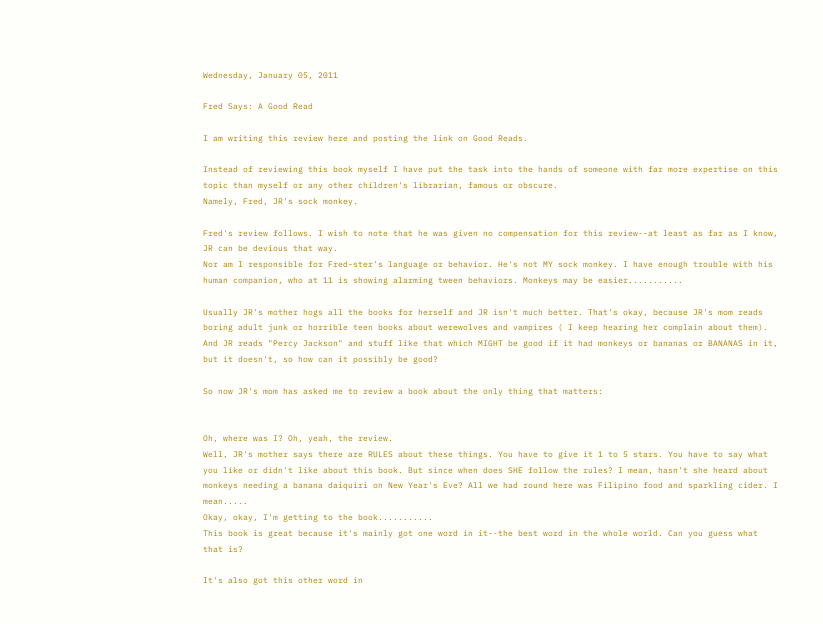Wednesday, January 05, 2011

Fred Says: A Good Read

I am writing this review here and posting the link on Good Reads.

Instead of reviewing this book myself I have put the task into the hands of someone with far more expertise on this topic than myself or any other children's librarian, famous or obscure.
Namely, Fred, JR's sock monkey.

Fred's review follows. I wish to note that he was given no compensation for this review--at least as far as I know, JR can be devious that way.
Nor am I responsible for Fred-ster's language or behavior. He's not MY sock monkey. I have enough trouble with his human companion, who at 11 is showing alarming tween behaviors. Monkeys may be easier...........

Usually JR's mother hogs all the books for herself and JR isn't much better. That's okay, because JR's mom reads boring adult junk or horrible teen books about werewolves and vampires ( I keep hearing her complain about them). And JR reads "Percy Jackson" and stuff like that which MIGHT be good if it had monkeys or bananas or BANANAS in it, but it doesn't, so how can it possibly be good?

So now JR's mom has asked me to review a book about the only thing that matters:


Oh, where was I? Oh, yeah, the review.
Well, JR's mother says there are RULES about these things. You have to give it 1 to 5 stars. You have to say what you like or didn't like about this book. But since when does SHE follow the rules? I mean, hasn't she heard about monkeys needing a banana daiquiri on New Year's Eve? All we had round here was Filipino food and sparkling cider. I mean.....
Okay, okay, I'm getting to the book...........
This book is great because it's mainly got one word in it--the best word in the whole world. Can you guess what that is?

It's also got this other word in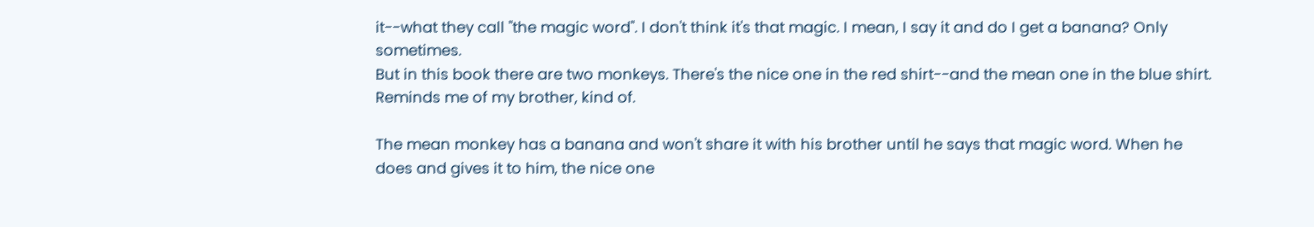it--what they call "the magic word". I don't think it's that magic. I mean, I say it and do I get a banana? Only sometimes.
But in this book there are two monkeys. There's the nice one in the red shirt--and the mean one in the blue shirt. Reminds me of my brother, kind of.

The mean monkey has a banana and won't share it with his brother until he says that magic word. When he does and gives it to him, the nice one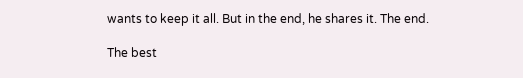wants to keep it all. But in the end, he shares it. The end.

The best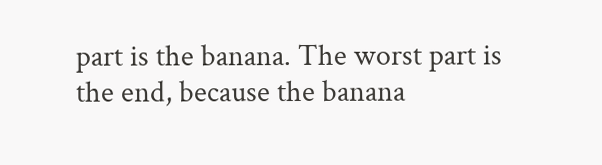part is the banana. The worst part is the end, because the banana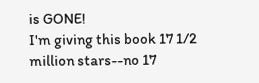is GONE!
I'm giving this book 17 1/2 million stars--no 17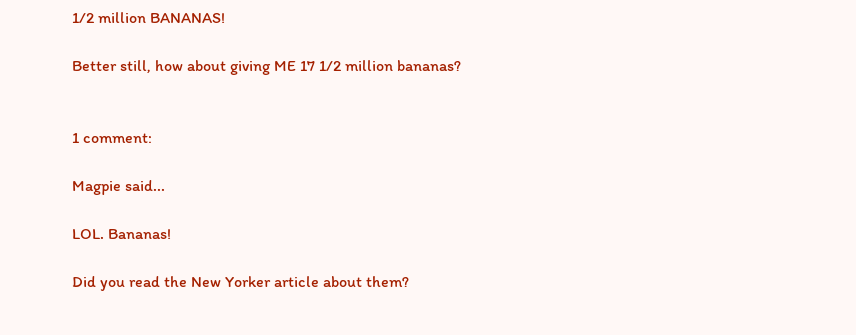1/2 million BANANAS!

Better still, how about giving ME 17 1/2 million bananas?


1 comment:

Magpie said...

LOL. Bananas!

Did you read the New Yorker article about them?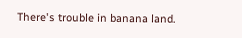There's trouble in banana land.